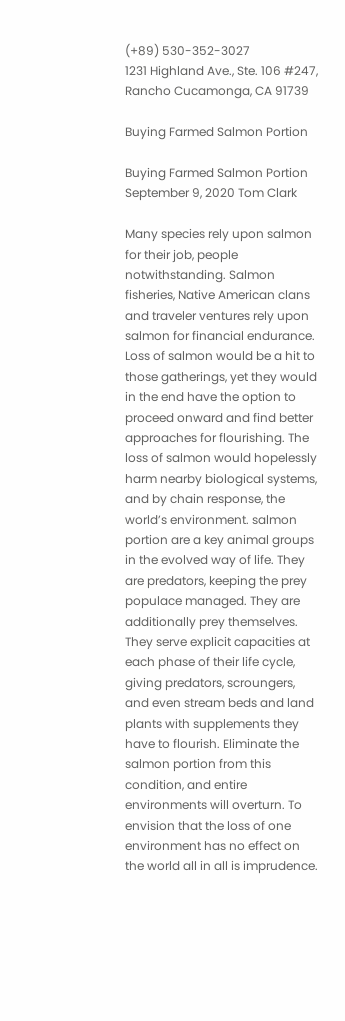(+89) 530-352-3027
1231 Highland Ave., Ste. 106 #247, Rancho Cucamonga, CA 91739

Buying Farmed Salmon Portion

Buying Farmed Salmon Portion
September 9, 2020 Tom Clark

Many species rely upon salmon for their job, people notwithstanding. Salmon fisheries, Native American clans and traveler ventures rely upon salmon for financial endurance. Loss of salmon would be a hit to those gatherings, yet they would in the end have the option to proceed onward and find better approaches for flourishing. The loss of salmon would hopelessly harm nearby biological systems, and by chain response, the world’s environment. salmon portion are a key animal groups in the evolved way of life. They are predators, keeping the prey populace managed. They are additionally prey themselves. They serve explicit capacities at each phase of their life cycle, giving predators, scroungers, and even stream beds and land plants with supplements they have to flourish. Eliminate the salmon portion from this condition, and entire environments will overturn. To envision that the loss of one environment has no effect on the world all in all is imprudence.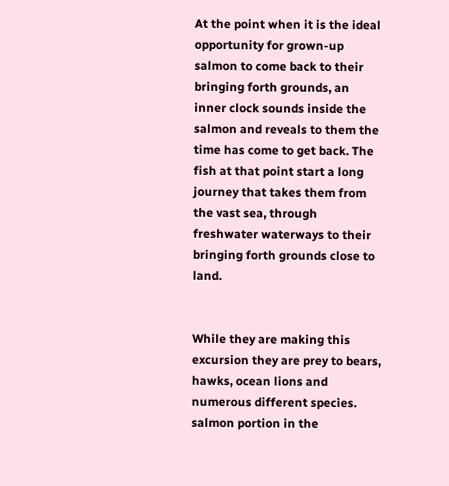At the point when it is the ideal opportunity for grown-up salmon to come back to their bringing forth grounds, an inner clock sounds inside the salmon and reveals to them the time has come to get back. The fish at that point start a long journey that takes them from the vast sea, through freshwater waterways to their bringing forth grounds close to land.


While they are making this excursion they are prey to bears, hawks, ocean lions and numerous different species. salmon portion in the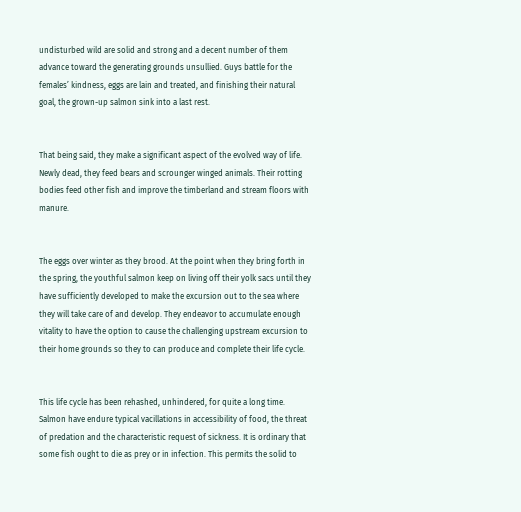undisturbed wild are solid and strong and a decent number of them advance toward the generating grounds unsullied. Guys battle for the females’ kindness, eggs are lain and treated, and finishing their natural goal, the grown-up salmon sink into a last rest.


That being said, they make a significant aspect of the evolved way of life. Newly dead, they feed bears and scrounger winged animals. Their rotting bodies feed other fish and improve the timberland and stream floors with manure.


The eggs over winter as they brood. At the point when they bring forth in the spring, the youthful salmon keep on living off their yolk sacs until they have sufficiently developed to make the excursion out to the sea where they will take care of and develop. They endeavor to accumulate enough vitality to have the option to cause the challenging upstream excursion to their home grounds so they to can produce and complete their life cycle.


This life cycle has been rehashed, unhindered, for quite a long time. Salmon have endure typical vacillations in accessibility of food, the threat of predation and the characteristic request of sickness. It is ordinary that some fish ought to die as prey or in infection. This permits the solid to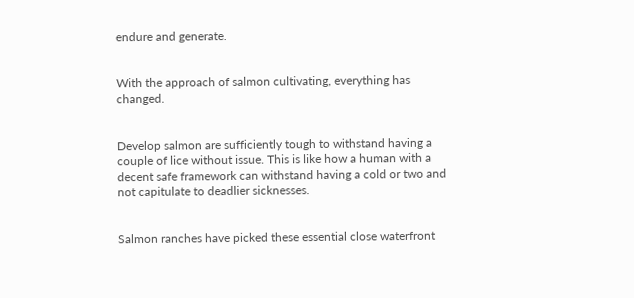endure and generate.


With the approach of salmon cultivating, everything has changed.


Develop salmon are sufficiently tough to withstand having a couple of lice without issue. This is like how a human with a decent safe framework can withstand having a cold or two and not capitulate to deadlier sicknesses.


Salmon ranches have picked these essential close waterfront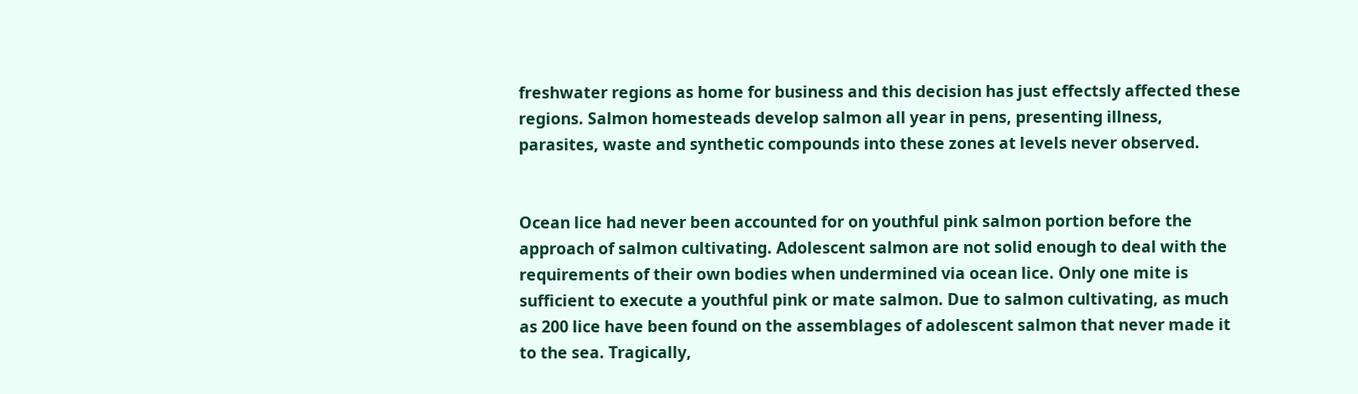freshwater regions as home for business and this decision has just effectsly affected these regions. Salmon homesteads develop salmon all year in pens, presenting illness, parasites, waste and synthetic compounds into these zones at levels never observed.


Ocean lice had never been accounted for on youthful pink salmon portion before the approach of salmon cultivating. Adolescent salmon are not solid enough to deal with the requirements of their own bodies when undermined via ocean lice. Only one mite is sufficient to execute a youthful pink or mate salmon. Due to salmon cultivating, as much as 200 lice have been found on the assemblages of adolescent salmon that never made it to the sea. Tragically,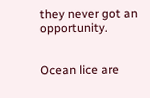they never got an opportunity.


Ocean lice are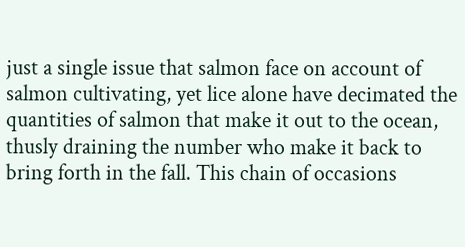just a single issue that salmon face on account of salmon cultivating, yet lice alone have decimated the quantities of salmon that make it out to the ocean, thusly draining the number who make it back to bring forth in the fall. This chain of occasions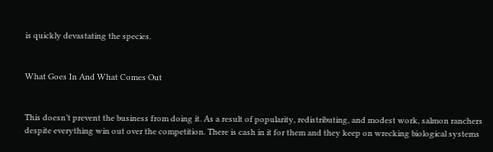is quickly devastating the species.


What Goes In And What Comes Out


This doesn’t prevent the business from doing it. As a result of popularity, redistributing, and modest work, salmon ranchers despite everything win out over the competition. There is cash in it for them and they keep on wrecking biological systems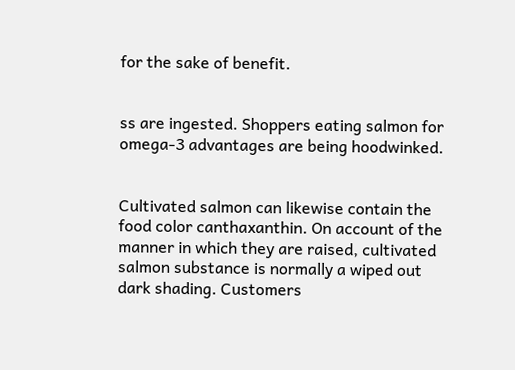for the sake of benefit.


ss are ingested. Shoppers eating salmon for omega-3 advantages are being hoodwinked.


Cultivated salmon can likewise contain the food color canthaxanthin. On account of the manner in which they are raised, cultivated salmon substance is normally a wiped out dark shading. Customers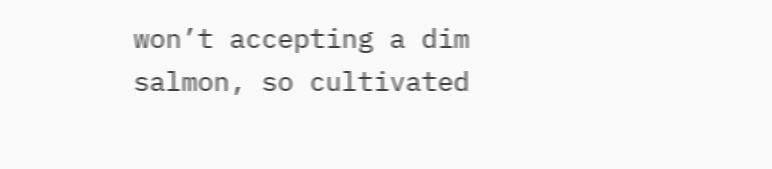won’t accepting a dim salmon, so cultivated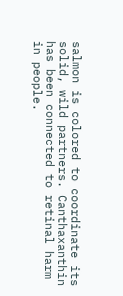salmon is colored to coordinate its solid, wild partners. Canthaxanthin has been connected to retinal harm in people.